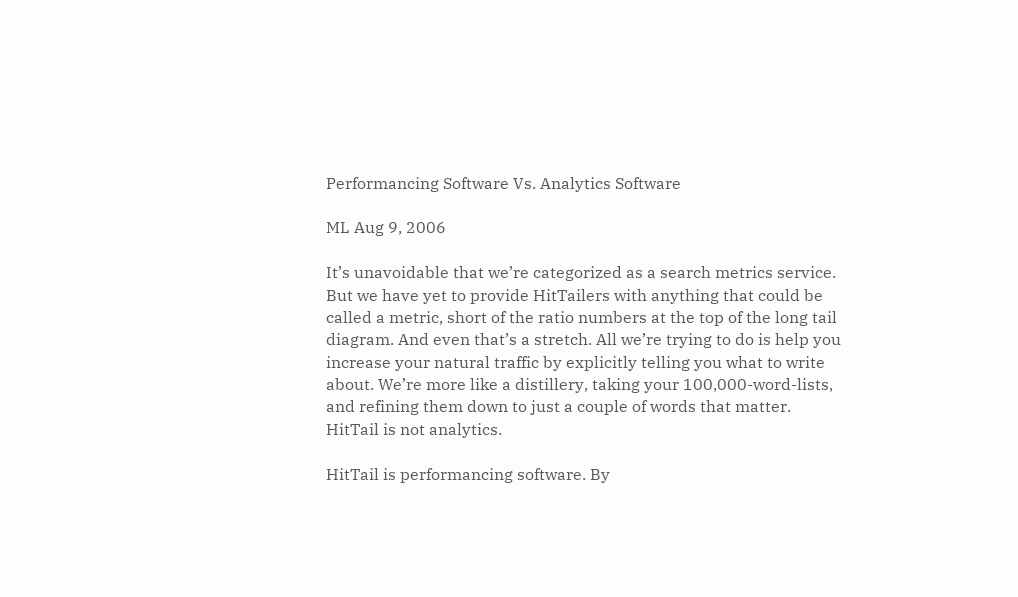Performancing Software Vs. Analytics Software

ML Aug 9, 2006

It’s unavoidable that we’re categorized as a search metrics service. But we have yet to provide HitTailers with anything that could be called a metric, short of the ratio numbers at the top of the long tail diagram. And even that’s a stretch. All we’re trying to do is help you increase your natural traffic by explicitly telling you what to write about. We’re more like a distillery, taking your 100,000-word-lists, and refining them down to just a couple of words that matter. HitTail is not analytics.

HitTail is performancing software. By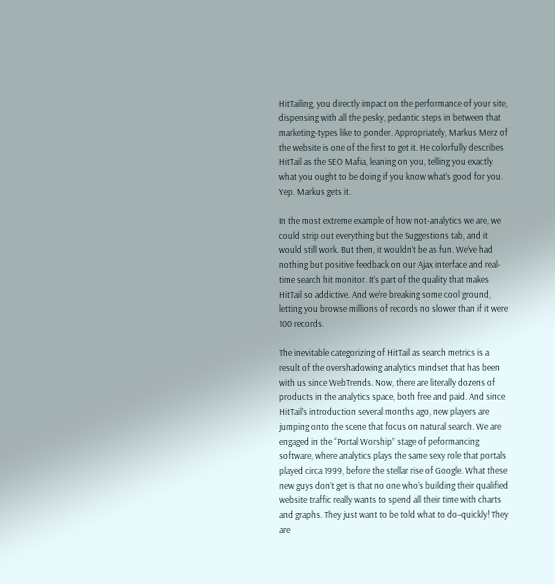HitTailing, you directly impact on the performance of your site, dispensing with all the pesky, pedantic steps in between that marketing-types like to ponder. Appropriately, Markus Merz of the website is one of the first to get it. He colorfully describes HitTail as the SEO Mafia, leaning on you, telling you exactly what you ought to be doing if you know what’s good for you. Yep. Markus gets it.

In the most extreme example of how not-analytics we are, we could strip out everything but the Suggestions tab, and it would still work. But then, it wouldn’t be as fun. We’ve had nothing but positive feedback on our Ajax interface and real-time search hit monitor. It’s part of the quality that makes HitTail so addictive. And we’re breaking some cool ground, letting you browse millions of records no slower than if it were 100 records.

The inevitable categorizing of HitTail as search metrics is a result of the overshadowing analytics mindset that has been with us since WebTrends. Now, there are literally dozens of products in the analytics space, both free and paid. And since HitTail’s introduction several months ago, new players are jumping onto the scene that focus on natural search. We are engaged in the “Portal Worship” stage of peformancing software, where analytics plays the same sexy role that portals played circa 1999, before the stellar rise of Google. What these new guys don’t get is that no one who’s building their qualified website traffic really wants to spend all their time with charts and graphs. They just want to be told what to do–quickly! They are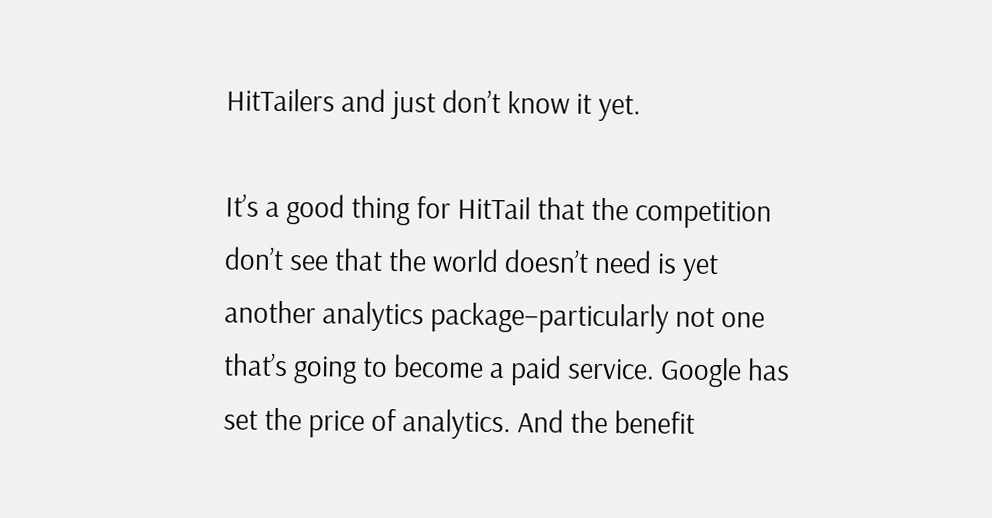HitTailers and just don’t know it yet.

It’s a good thing for HitTail that the competition don’t see that the world doesn’t need is yet another analytics package–particularly not one that’s going to become a paid service. Google has set the price of analytics. And the benefit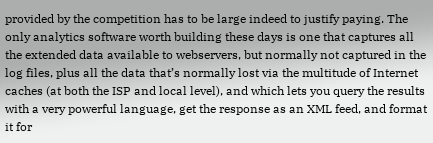provided by the competition has to be large indeed to justify paying. The only analytics software worth building these days is one that captures all the extended data available to webservers, but normally not captured in the log files, plus all the data that’s normally lost via the multitude of Internet caches (at both the ISP and local level), and which lets you query the results with a very powerful language, get the response as an XML feed, and format it for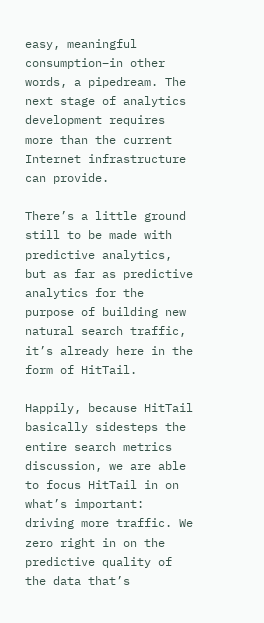easy, meaningful consumption–in other words, a pipedream. The next stage of analytics development requires more than the current Internet infrastructure can provide.

There’s a little ground still to be made with predictive analytics, but as far as predictive analytics for the purpose of building new natural search traffic, it’s already here in the form of HitTail.

Happily, because HitTail basically sidesteps the entire search metrics discussion, we are able to focus HitTail in on what’s important: driving more traffic. We zero right in on the predictive quality of the data that’s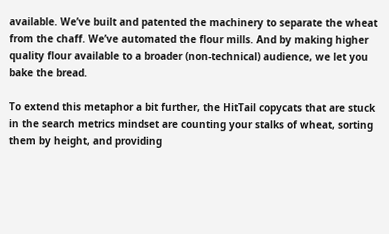available. We’ve built and patented the machinery to separate the wheat from the chaff. We’ve automated the flour mills. And by making higher quality flour available to a broader (non-technical) audience, we let you bake the bread.

To extend this metaphor a bit further, the HitTail copycats that are stuck in the search metrics mindset are counting your stalks of wheat, sorting them by height, and providing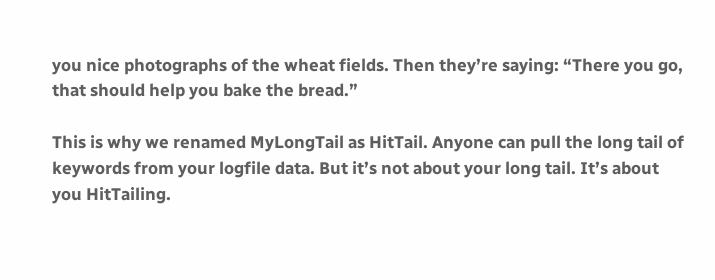you nice photographs of the wheat fields. Then they’re saying: “There you go, that should help you bake the bread.”

This is why we renamed MyLongTail as HitTail. Anyone can pull the long tail of keywords from your logfile data. But it’s not about your long tail. It’s about you HitTailing.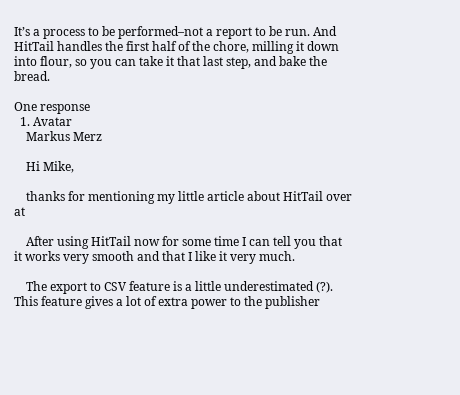It’s a process to be performed–not a report to be run. And HitTail handles the first half of the chore, milling it down into flour, so you can take it that last step, and bake the bread.

One response
  1. Avatar
    Markus Merz

    Hi Mike,

    thanks for mentioning my little article about HitTail over at

    After using HitTail now for some time I can tell you that it works very smooth and that I like it very much.

    The export to CSV feature is a little underestimated (?). This feature gives a lot of extra power to the publisher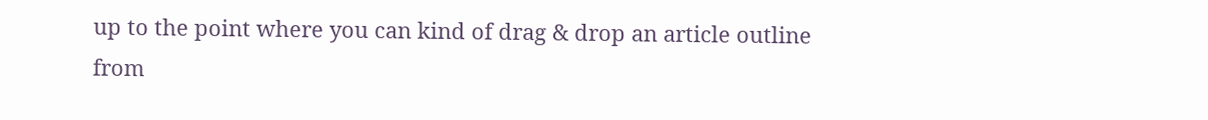up to the point where you can kind of drag & drop an article outline from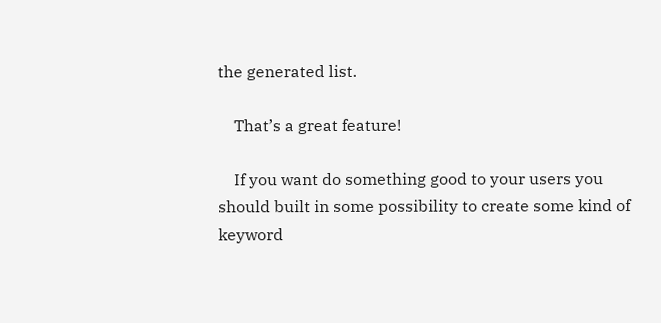the generated list.

    That’s a great feature!

    If you want do something good to your users you should built in some possibility to create some kind of keyword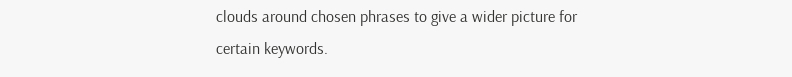clouds around chosen phrases to give a wider picture for certain keywords.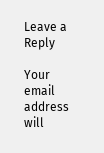Leave a Reply

Your email address will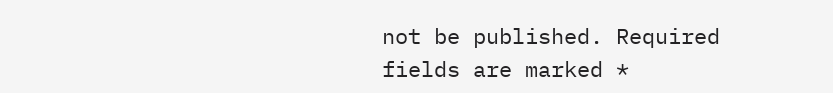not be published. Required fields are marked *